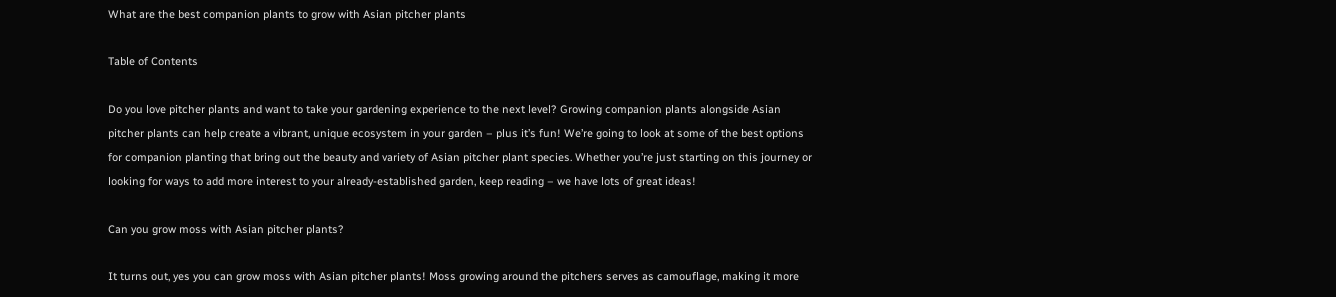What are the best companion plants to grow with Asian pitcher plants

Table of Contents

Do you love pitcher plants and want to take your gardening experience to the next level? Growing companion plants alongside Asian pitcher plants can help create a vibrant, unique ecosystem in your garden – plus it’s fun! We’re going to look at some of the best options for companion planting that bring out the beauty and variety of Asian pitcher plant species. Whether you’re just starting on this journey or looking for ways to add more interest to your already-established garden, keep reading – we have lots of great ideas!

Can you grow moss with Asian pitcher plants?

It turns out, yes you can grow moss with Asian pitcher plants! Moss growing around the pitchers serves as camouflage, making it more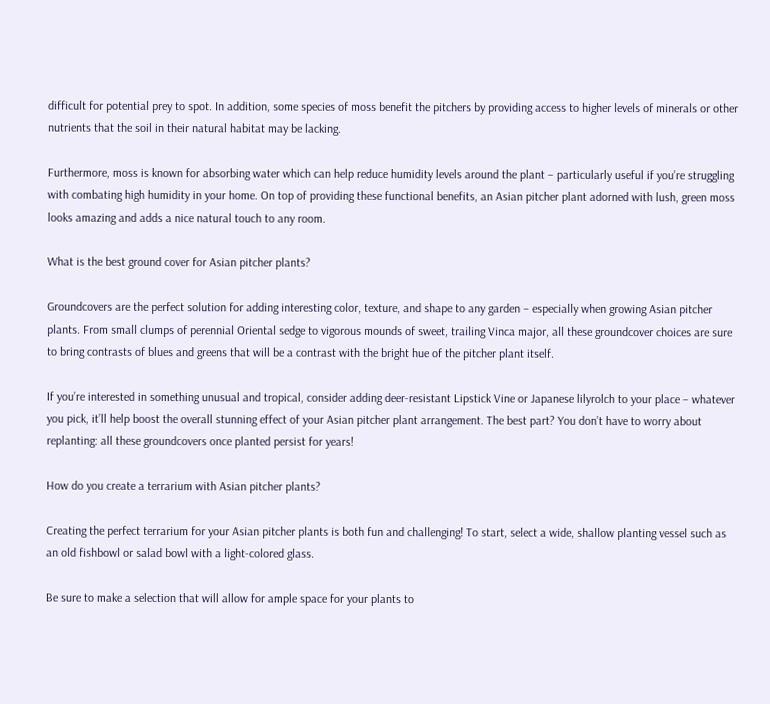difficult for potential prey to spot. In addition, some species of moss benefit the pitchers by providing access to higher levels of minerals or other nutrients that the soil in their natural habitat may be lacking.

Furthermore, moss is known for absorbing water which can help reduce humidity levels around the plant – particularly useful if you’re struggling with combating high humidity in your home. On top of providing these functional benefits, an Asian pitcher plant adorned with lush, green moss looks amazing and adds a nice natural touch to any room.

What is the best ground cover for Asian pitcher plants?

Groundcovers are the perfect solution for adding interesting color, texture, and shape to any garden – especially when growing Asian pitcher plants. From small clumps of perennial Oriental sedge to vigorous mounds of sweet, trailing Vinca major, all these groundcover choices are sure to bring contrasts of blues and greens that will be a contrast with the bright hue of the pitcher plant itself.

If you’re interested in something unusual and tropical, consider adding deer-resistant Lipstick Vine or Japanese lilyrolch to your place – whatever you pick, it’ll help boost the overall stunning effect of your Asian pitcher plant arrangement. The best part? You don’t have to worry about replanting: all these groundcovers once planted persist for years!

How do you create a terrarium with Asian pitcher plants?

Creating the perfect terrarium for your Asian pitcher plants is both fun and challenging! To start, select a wide, shallow planting vessel such as an old fishbowl or salad bowl with a light-colored glass.

Be sure to make a selection that will allow for ample space for your plants to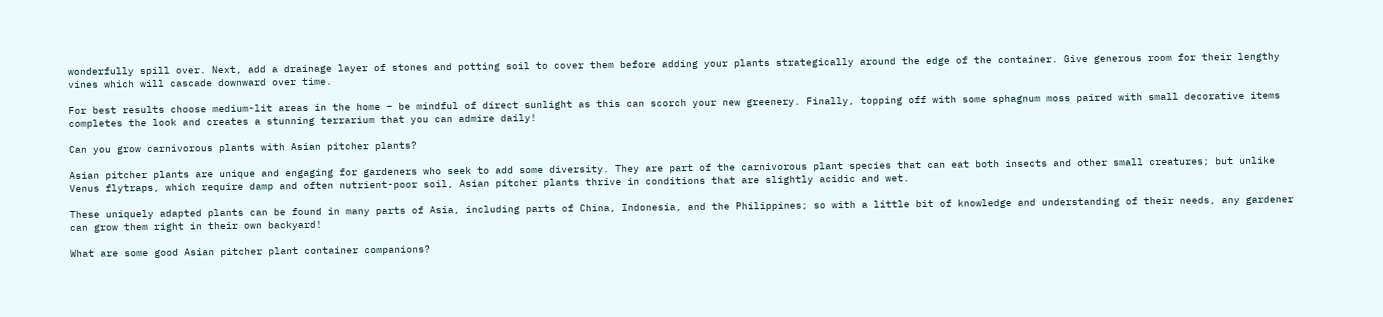wonderfully spill over. Next, add a drainage layer of stones and potting soil to cover them before adding your plants strategically around the edge of the container. Give generous room for their lengthy vines which will cascade downward over time.

For best results choose medium-lit areas in the home – be mindful of direct sunlight as this can scorch your new greenery. Finally, topping off with some sphagnum moss paired with small decorative items completes the look and creates a stunning terrarium that you can admire daily!

Can you grow carnivorous plants with Asian pitcher plants?

Asian pitcher plants are unique and engaging for gardeners who seek to add some diversity. They are part of the carnivorous plant species that can eat both insects and other small creatures; but unlike Venus flytraps, which require damp and often nutrient-poor soil, Asian pitcher plants thrive in conditions that are slightly acidic and wet.

These uniquely adapted plants can be found in many parts of Asia, including parts of China, Indonesia, and the Philippines; so with a little bit of knowledge and understanding of their needs, any gardener can grow them right in their own backyard!

What are some good Asian pitcher plant container companions?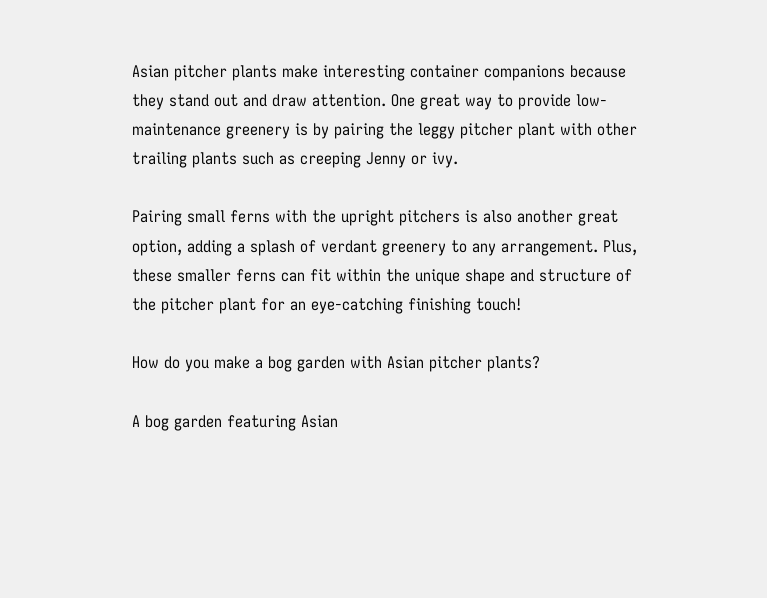Asian pitcher plants make interesting container companions because they stand out and draw attention. One great way to provide low-maintenance greenery is by pairing the leggy pitcher plant with other trailing plants such as creeping Jenny or ivy.

Pairing small ferns with the upright pitchers is also another great option, adding a splash of verdant greenery to any arrangement. Plus, these smaller ferns can fit within the unique shape and structure of the pitcher plant for an eye-catching finishing touch!

How do you make a bog garden with Asian pitcher plants?

A bog garden featuring Asian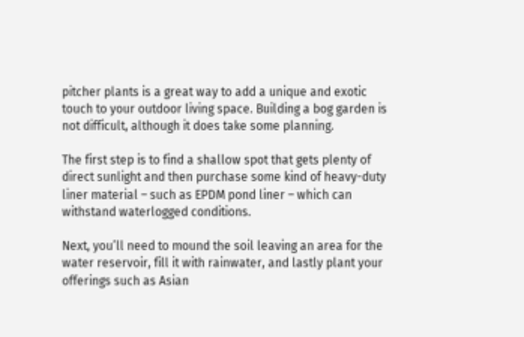pitcher plants is a great way to add a unique and exotic touch to your outdoor living space. Building a bog garden is not difficult, although it does take some planning.

The first step is to find a shallow spot that gets plenty of direct sunlight and then purchase some kind of heavy-duty liner material – such as EPDM pond liner – which can withstand waterlogged conditions.

Next, you’ll need to mound the soil leaving an area for the water reservoir, fill it with rainwater, and lastly plant your offerings such as Asian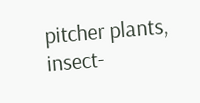pitcher plants, insect-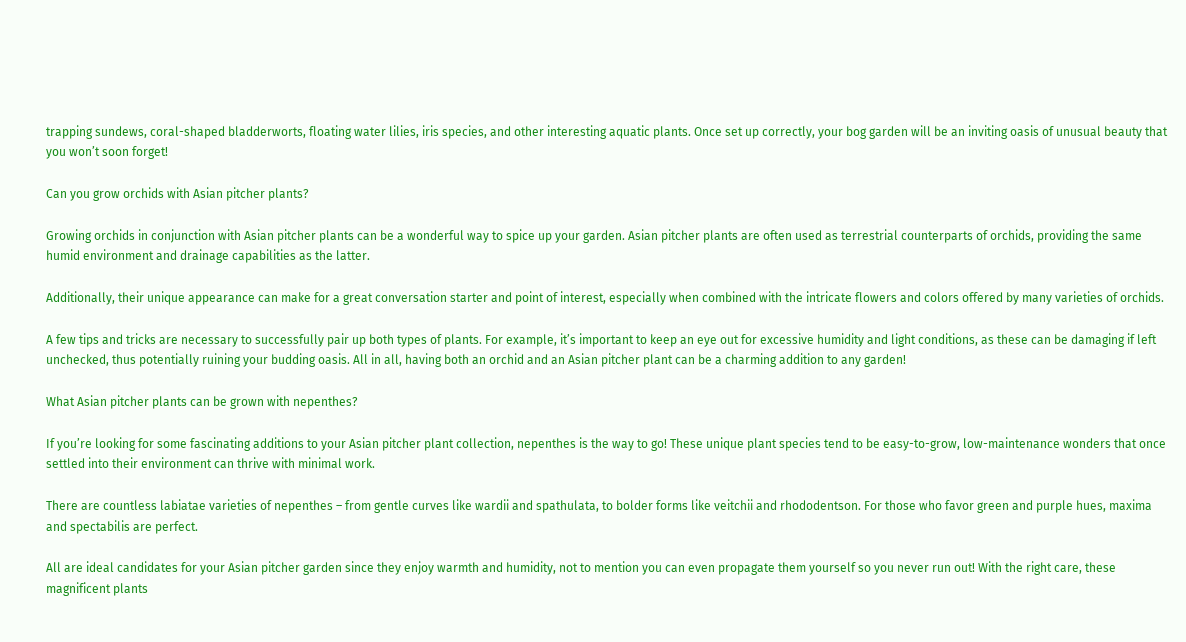trapping sundews, coral-shaped bladderworts, floating water lilies, iris species, and other interesting aquatic plants. Once set up correctly, your bog garden will be an inviting oasis of unusual beauty that you won’t soon forget!

Can you grow orchids with Asian pitcher plants?

Growing orchids in conjunction with Asian pitcher plants can be a wonderful way to spice up your garden. Asian pitcher plants are often used as terrestrial counterparts of orchids, providing the same humid environment and drainage capabilities as the latter.

Additionally, their unique appearance can make for a great conversation starter and point of interest, especially when combined with the intricate flowers and colors offered by many varieties of orchids.

A few tips and tricks are necessary to successfully pair up both types of plants. For example, it’s important to keep an eye out for excessive humidity and light conditions, as these can be damaging if left unchecked, thus potentially ruining your budding oasis. All in all, having both an orchid and an Asian pitcher plant can be a charming addition to any garden!

What Asian pitcher plants can be grown with nepenthes?

If you’re looking for some fascinating additions to your Asian pitcher plant collection, nepenthes is the way to go! These unique plant species tend to be easy-to-grow, low-maintenance wonders that once settled into their environment can thrive with minimal work.

There are countless labiatae varieties of nepenthes – from gentle curves like wardii and spathulata, to bolder forms like veitchii and rhododentson. For those who favor green and purple hues, maxima and spectabilis are perfect.

All are ideal candidates for your Asian pitcher garden since they enjoy warmth and humidity, not to mention you can even propagate them yourself so you never run out! With the right care, these magnificent plants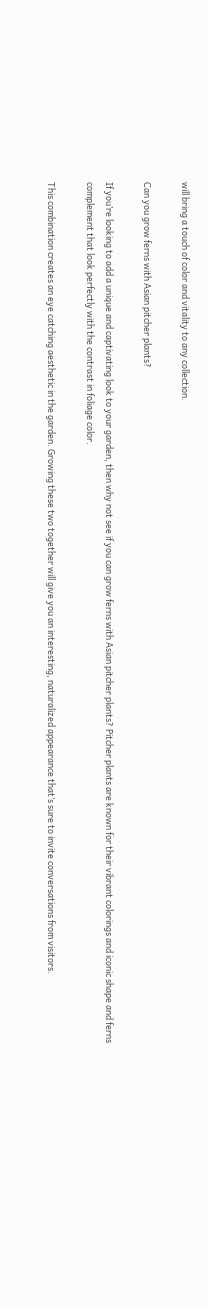will bring a touch of color and vitality to any collection.

Can you grow ferns with Asian pitcher plants?

If you’re looking to add a unique and captivating look to your garden, then why not see if you can grow ferns with Asian pitcher plants? Pitcher plants are known for their vibrant colorings and iconic shape and ferns complement that look perfectly with the contrast in foliage color.

This combination creates an eye catching aesthetic in the garden. Growing these two together will give you an interesting, naturalized appearance that’s sure to invite conversations from visitors.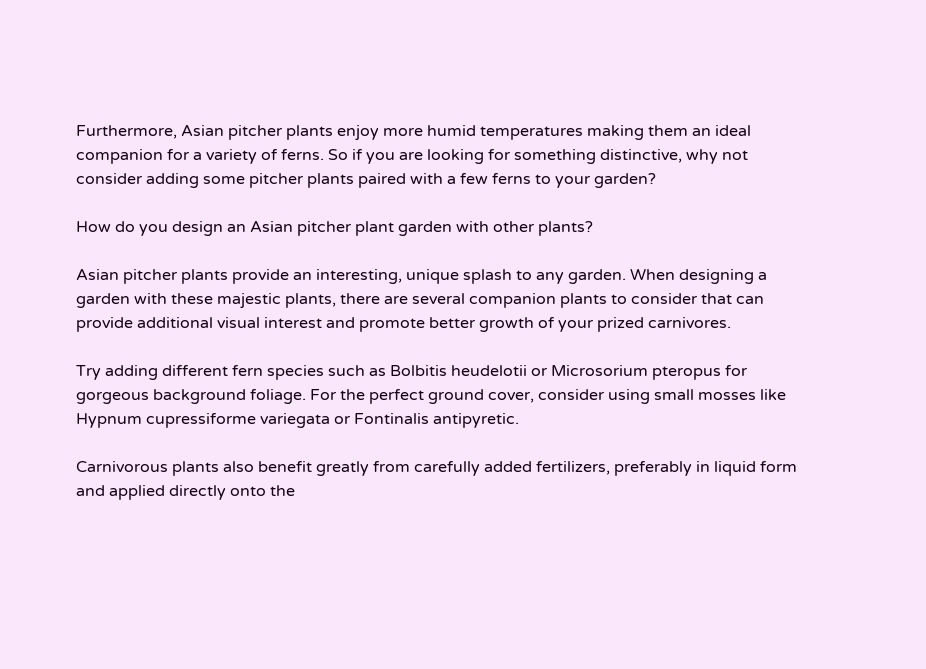Furthermore, Asian pitcher plants enjoy more humid temperatures making them an ideal companion for a variety of ferns. So if you are looking for something distinctive, why not consider adding some pitcher plants paired with a few ferns to your garden?

How do you design an Asian pitcher plant garden with other plants?

Asian pitcher plants provide an interesting, unique splash to any garden. When designing a garden with these majestic plants, there are several companion plants to consider that can provide additional visual interest and promote better growth of your prized carnivores.

Try adding different fern species such as Bolbitis heudelotii or Microsorium pteropus for gorgeous background foliage. For the perfect ground cover, consider using small mosses like Hypnum cupressiforme variegata or Fontinalis antipyretic.

Carnivorous plants also benefit greatly from carefully added fertilizers, preferably in liquid form and applied directly onto the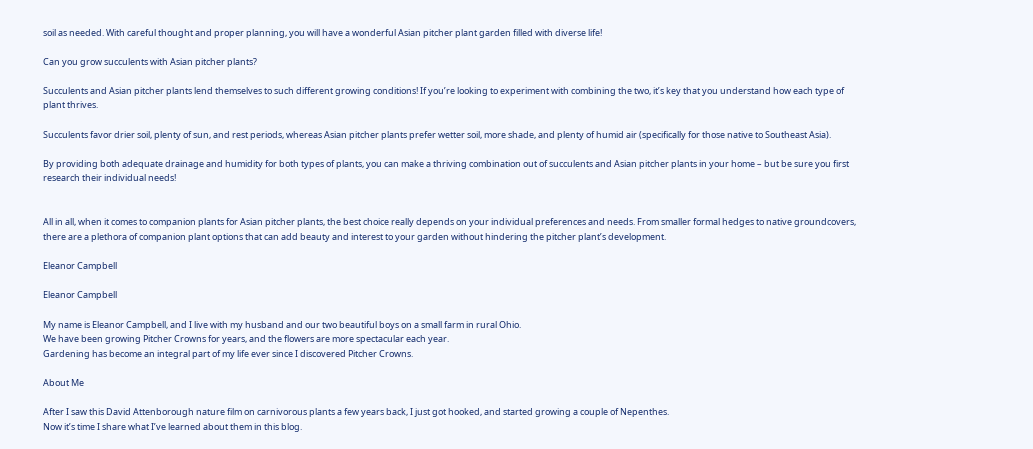soil as needed. With careful thought and proper planning, you will have a wonderful Asian pitcher plant garden filled with diverse life!

Can you grow succulents with Asian pitcher plants?

Succulents and Asian pitcher plants lend themselves to such different growing conditions! If you’re looking to experiment with combining the two, it’s key that you understand how each type of plant thrives.

Succulents favor drier soil, plenty of sun, and rest periods, whereas Asian pitcher plants prefer wetter soil, more shade, and plenty of humid air (specifically for those native to Southeast Asia).

By providing both adequate drainage and humidity for both types of plants, you can make a thriving combination out of succulents and Asian pitcher plants in your home – but be sure you first research their individual needs!


All in all, when it comes to companion plants for Asian pitcher plants, the best choice really depends on your individual preferences and needs. From smaller formal hedges to native groundcovers, there are a plethora of companion plant options that can add beauty and interest to your garden without hindering the pitcher plant’s development.

Eleanor Campbell

Eleanor Campbell

My name is Eleanor Campbell, and I live with my husband and our two beautiful boys on a small farm in rural Ohio.
We have been growing Pitcher Crowns for years, and the flowers are more spectacular each year.
Gardening has become an integral part of my life ever since I discovered Pitcher Crowns.

About Me

After I saw this David Attenborough nature film on carnivorous plants a few years back, I just got hooked, and started growing a couple of Nepenthes.
Now it’s time I share what I’ve learned about them in this blog.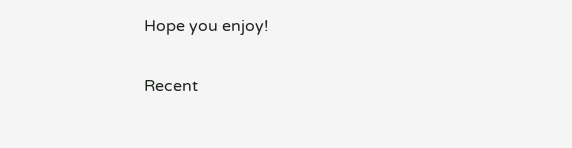Hope you enjoy!

Recent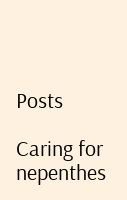Posts

Caring for nepenthes